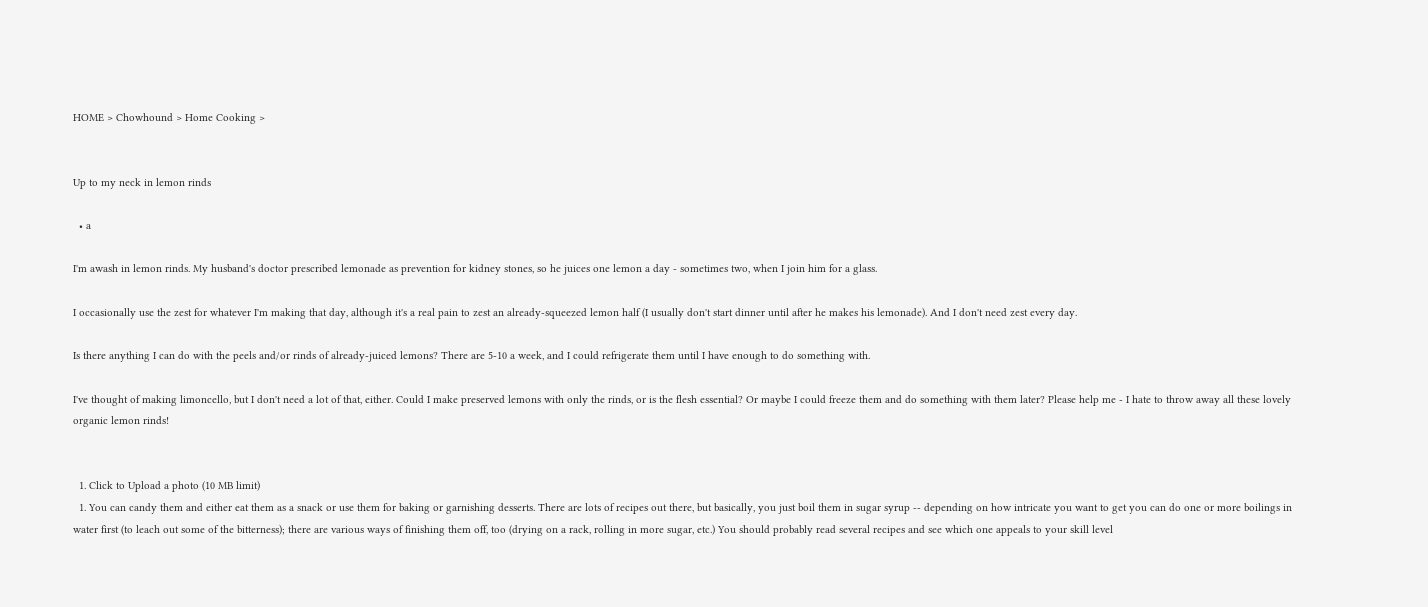HOME > Chowhound > Home Cooking >


Up to my neck in lemon rinds

  • a

I'm awash in lemon rinds. My husband's doctor prescribed lemonade as prevention for kidney stones, so he juices one lemon a day - sometimes two, when I join him for a glass.

I occasionally use the zest for whatever I'm making that day, although it's a real pain to zest an already-squeezed lemon half (I usually don't start dinner until after he makes his lemonade). And I don't need zest every day.

Is there anything I can do with the peels and/or rinds of already-juiced lemons? There are 5-10 a week, and I could refrigerate them until I have enough to do something with.

I've thought of making limoncello, but I don't need a lot of that, either. Could I make preserved lemons with only the rinds, or is the flesh essential? Or maybe I could freeze them and do something with them later? Please help me - I hate to throw away all these lovely organic lemon rinds!


  1. Click to Upload a photo (10 MB limit)
  1. You can candy them and either eat them as a snack or use them for baking or garnishing desserts. There are lots of recipes out there, but basically, you just boil them in sugar syrup -- depending on how intricate you want to get you can do one or more boilings in water first (to leach out some of the bitterness); there are various ways of finishing them off, too (drying on a rack, rolling in more sugar, etc.) You should probably read several recipes and see which one appeals to your skill level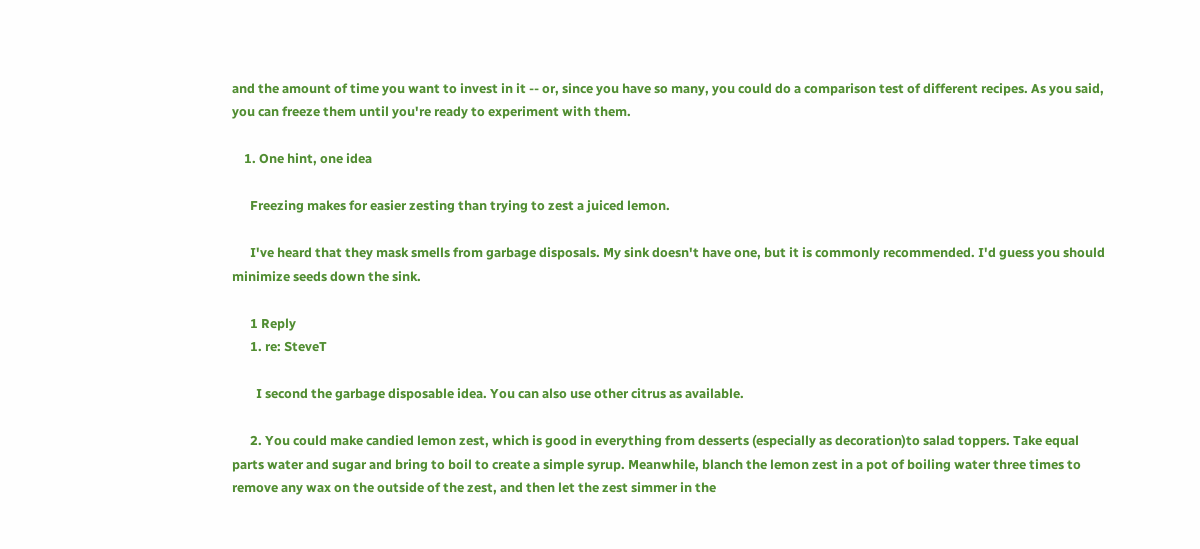and the amount of time you want to invest in it -- or, since you have so many, you could do a comparison test of different recipes. As you said, you can freeze them until you're ready to experiment with them.

    1. One hint, one idea

      Freezing makes for easier zesting than trying to zest a juiced lemon.

      I've heard that they mask smells from garbage disposals. My sink doesn't have one, but it is commonly recommended. I'd guess you should minimize seeds down the sink.

      1 Reply
      1. re: SteveT

        I second the garbage disposable idea. You can also use other citrus as available.

      2. You could make candied lemon zest, which is good in everything from desserts (especially as decoration)to salad toppers. Take equal parts water and sugar and bring to boil to create a simple syrup. Meanwhile, blanch the lemon zest in a pot of boiling water three times to remove any wax on the outside of the zest, and then let the zest simmer in the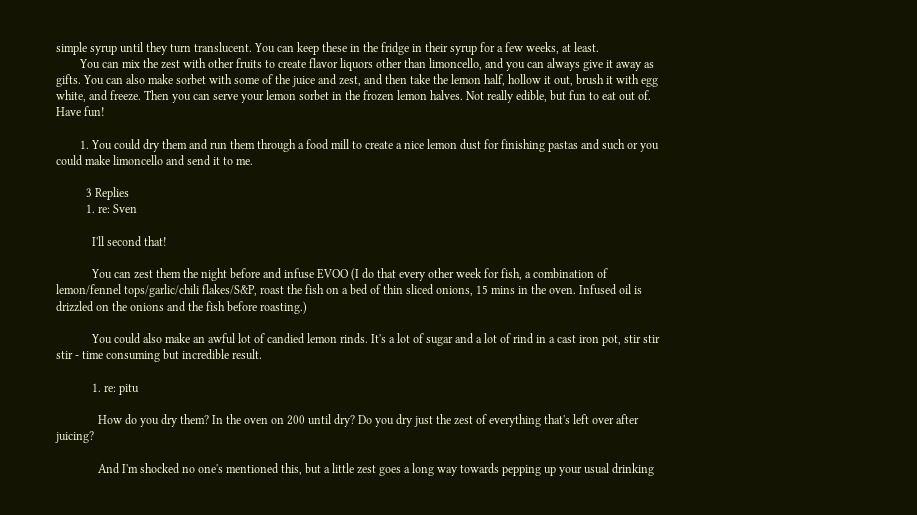simple syrup until they turn translucent. You can keep these in the fridge in their syrup for a few weeks, at least.
        You can mix the zest with other fruits to create flavor liquors other than limoncello, and you can always give it away as gifts. You can also make sorbet with some of the juice and zest, and then take the lemon half, hollow it out, brush it with egg white, and freeze. Then you can serve your lemon sorbet in the frozen lemon halves. Not really edible, but fun to eat out of. Have fun!

        1. You could dry them and run them through a food mill to create a nice lemon dust for finishing pastas and such or you could make limoncello and send it to me.

          3 Replies
          1. re: Sven

            I'll second that!

            You can zest them the night before and infuse EVOO (I do that every other week for fish, a combination of lemon/fennel tops/garlic/chili flakes/S&P, roast the fish on a bed of thin sliced onions, 15 mins in the oven. Infused oil is drizzled on the onions and the fish before roasting.)

            You could also make an awful lot of candied lemon rinds. It's a lot of sugar and a lot of rind in a cast iron pot, stir stir stir - time consuming but incredible result.

            1. re: pitu

              How do you dry them? In the oven on 200 until dry? Do you dry just the zest of everything that's left over after juicing?

              And I'm shocked no one's mentioned this, but a little zest goes a long way towards pepping up your usual drinking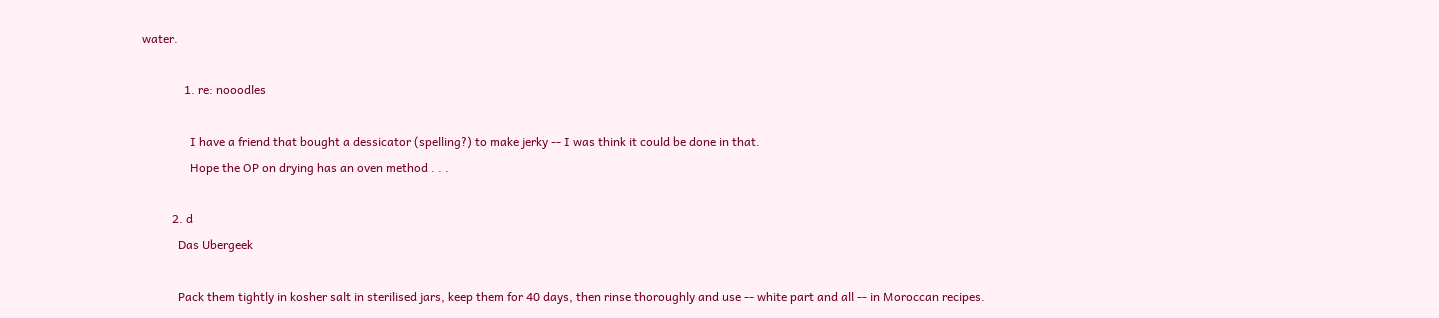water.

              1. re: nooodles

                I have a friend that bought a dessicator (spelling?) to make jerky -- I was think it could be done in that.
                Hope the OP on drying has an oven method . . .

          2. d
            Das Ubergeek

            Pack them tightly in kosher salt in sterilised jars, keep them for 40 days, then rinse thoroughly and use -- white part and all -- in Moroccan recipes.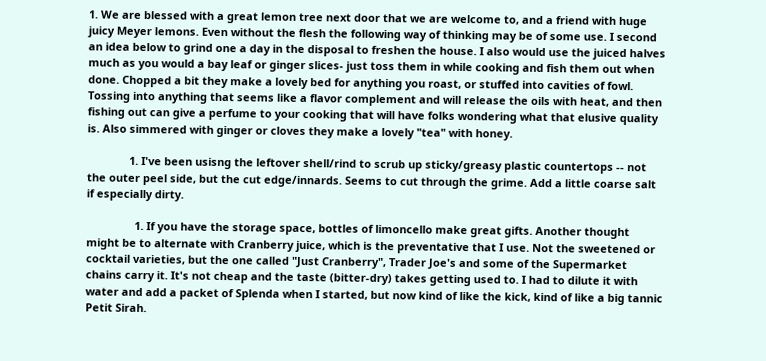1. We are blessed with a great lemon tree next door that we are welcome to, and a friend with huge juicy Meyer lemons. Even without the flesh the following way of thinking may be of some use. I second an idea below to grind one a day in the disposal to freshen the house. I also would use the juiced halves much as you would a bay leaf or ginger slices- just toss them in while cooking and fish them out when done. Chopped a bit they make a lovely bed for anything you roast, or stuffed into cavities of fowl. Tossing into anything that seems like a flavor complement and will release the oils with heat, and then fishing out can give a perfume to your cooking that will have folks wondering what that elusive quality is. Also simmered with ginger or cloves they make a lovely "tea" with honey.

              1. I've been usisng the leftover shell/rind to scrub up sticky/greasy plastic countertops -- not the outer peel side, but the cut edge/innards. Seems to cut through the grime. Add a little coarse salt if especially dirty.

                1. If you have the storage space, bottles of limoncello make great gifts. Another thought might be to alternate with Cranberry juice, which is the preventative that I use. Not the sweetened or cocktail varieties, but the one called "Just Cranberry", Trader Joe's and some of the Supermarket chains carry it. It's not cheap and the taste (bitter-dry) takes getting used to. I had to dilute it with water and add a packet of Splenda when I started, but now kind of like the kick, kind of like a big tannic Petit Sirah.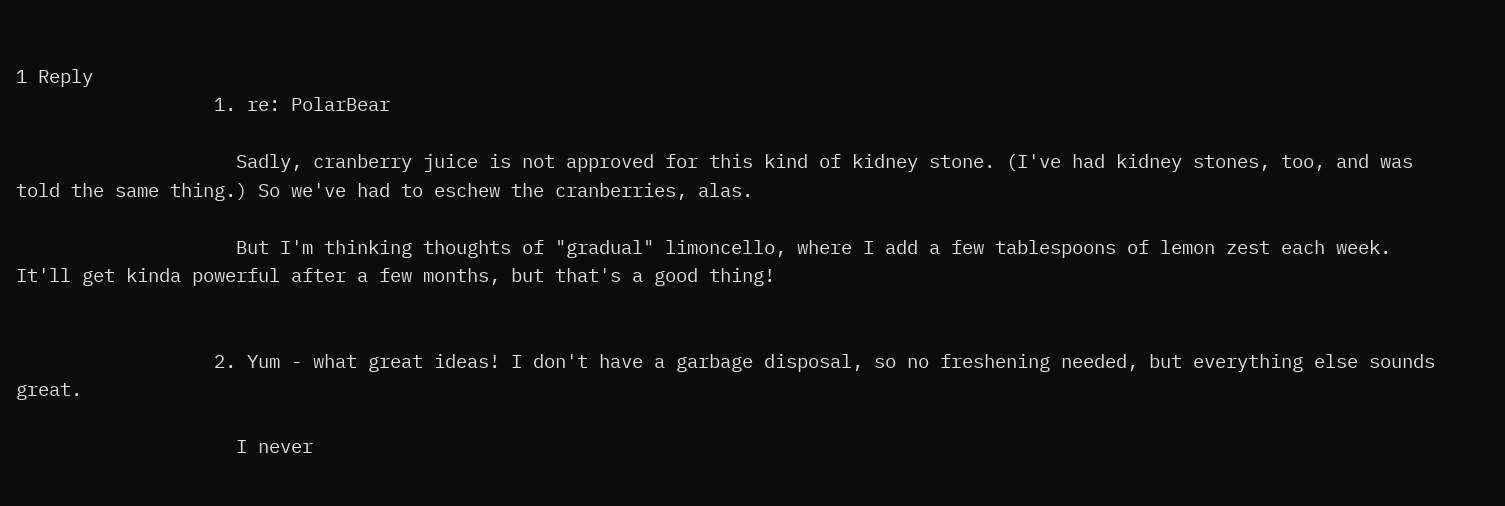1 Reply
                  1. re: PolarBear

                    Sadly, cranberry juice is not approved for this kind of kidney stone. (I've had kidney stones, too, and was told the same thing.) So we've had to eschew the cranberries, alas.

                    But I'm thinking thoughts of "gradual" limoncello, where I add a few tablespoons of lemon zest each week. It'll get kinda powerful after a few months, but that's a good thing!


                  2. Yum - what great ideas! I don't have a garbage disposal, so no freshening needed, but everything else sounds great.

                    I never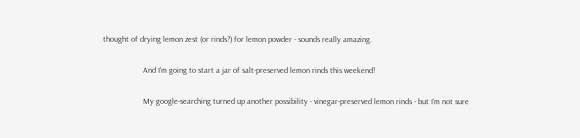thought of drying lemon zest (or rinds?) for lemon powder - sounds really amazing.

                    And I'm going to start a jar of salt-preserved lemon rinds this weekend!

                    My google-searching turned up another possibility - vinegar-preserved lemon rinds - but I'm not sure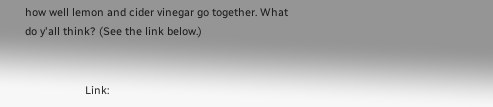how well lemon and cider vinegar go together. What do y'all think? (See the link below.)


                    Link: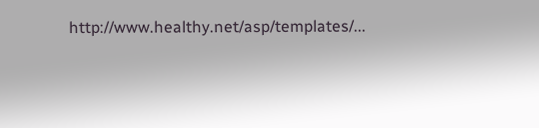http://www.healthy.net/asp/templates/...